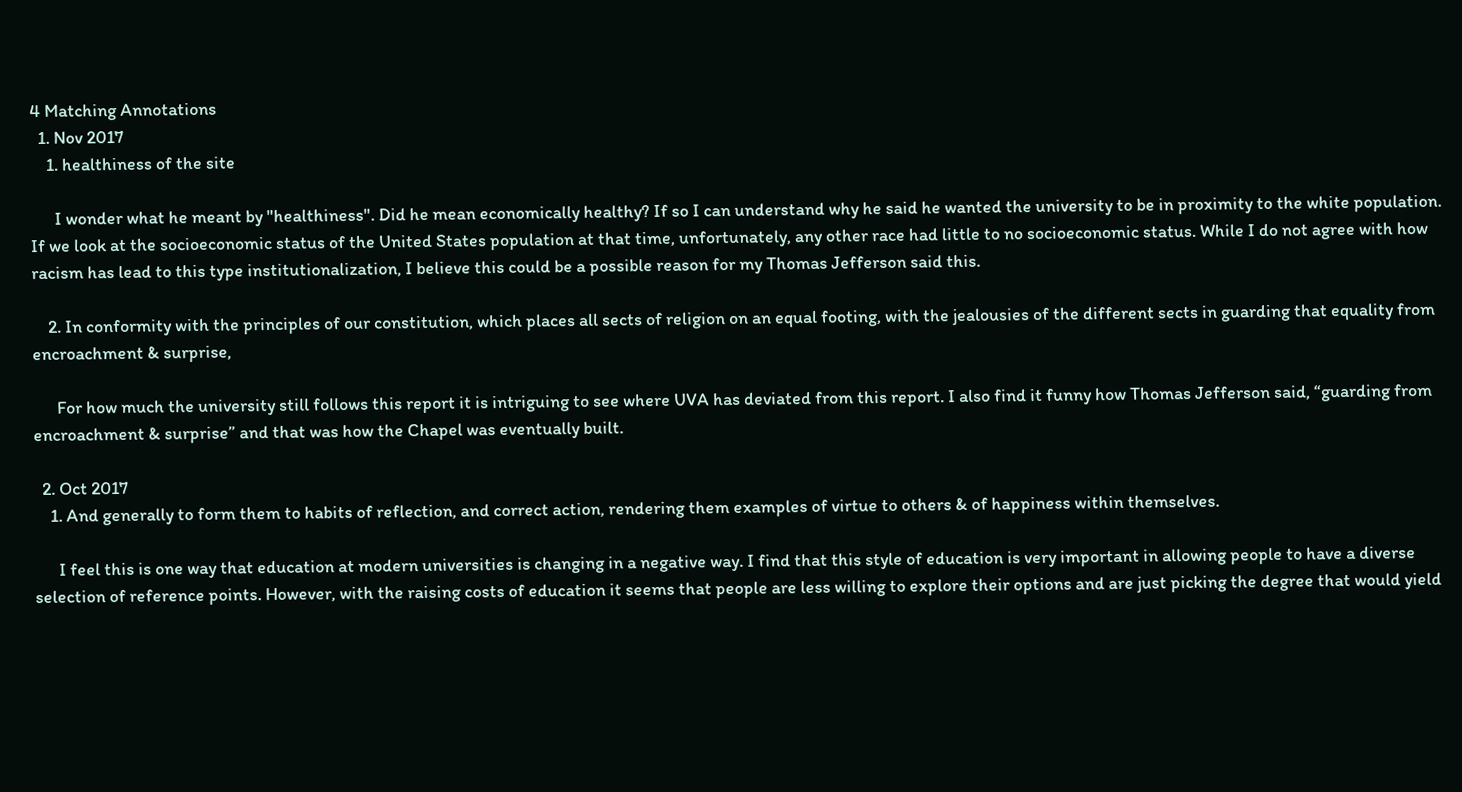4 Matching Annotations
  1. Nov 2017
    1. healthiness of the site

      I wonder what he meant by "healthiness". Did he mean economically healthy? If so I can understand why he said he wanted the university to be in proximity to the white population. If we look at the socioeconomic status of the United States population at that time, unfortunately, any other race had little to no socioeconomic status. While I do not agree with how racism has lead to this type institutionalization, I believe this could be a possible reason for my Thomas Jefferson said this.

    2. In conformity with the principles of our constitution, which places all sects of religion on an equal footing, with the jealousies of the different sects in guarding that equality from encroachment & surprise,

      For how much the university still follows this report it is intriguing to see where UVA has deviated from this report. I also find it funny how Thomas Jefferson said, “guarding from encroachment & surprise” and that was how the Chapel was eventually built.

  2. Oct 2017
    1. And generally to form them to habits of reflection, and correct action, rendering them examples of virtue to others & of happiness within themselves.

      I feel this is one way that education at modern universities is changing in a negative way. I find that this style of education is very important in allowing people to have a diverse selection of reference points. However, with the raising costs of education it seems that people are less willing to explore their options and are just picking the degree that would yield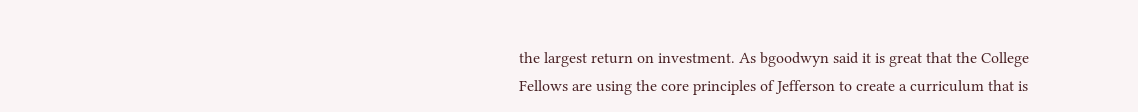the largest return on investment. As bgoodwyn said it is great that the College Fellows are using the core principles of Jefferson to create a curriculum that is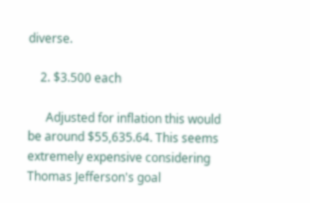diverse.

    2. $3.500 each

      Adjusted for inflation this would be around $55,635.64. This seems extremely expensive considering Thomas Jefferson's goal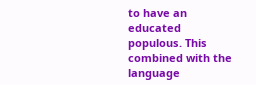to have an educated populous. This combined with the language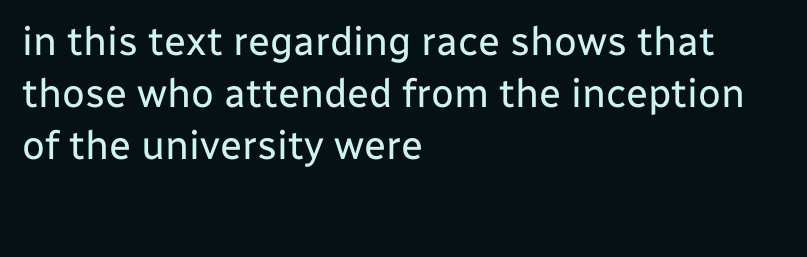in this text regarding race shows that those who attended from the inception of the university were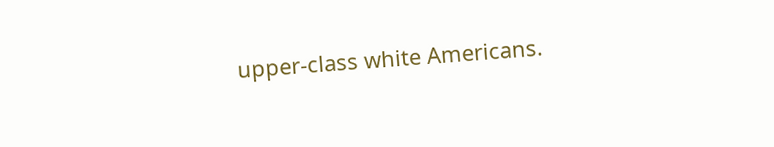upper-class white Americans.